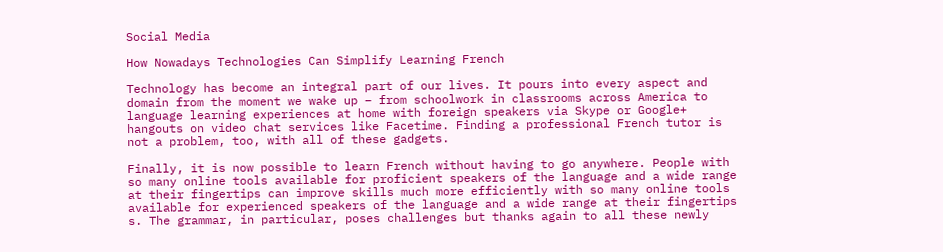Social Media

How Nowadays Technologies Can Simplify Learning French

Technology has become an integral part of our lives. It pours into every aspect and domain from the moment we wake up – from schoolwork in classrooms across America to language learning experiences at home with foreign speakers via Skype or Google+ hangouts on video chat services like Facetime. Finding a professional French tutor is not a problem, too, with all of these gadgets.

Finally, it is now possible to learn French without having to go anywhere. People with so many online tools available for proficient speakers of the language and a wide range at their fingertips can improve skills much more efficiently with so many online tools available for experienced speakers of the language and a wide range at their fingertips s. The grammar, in particular, poses challenges but thanks again to all these newly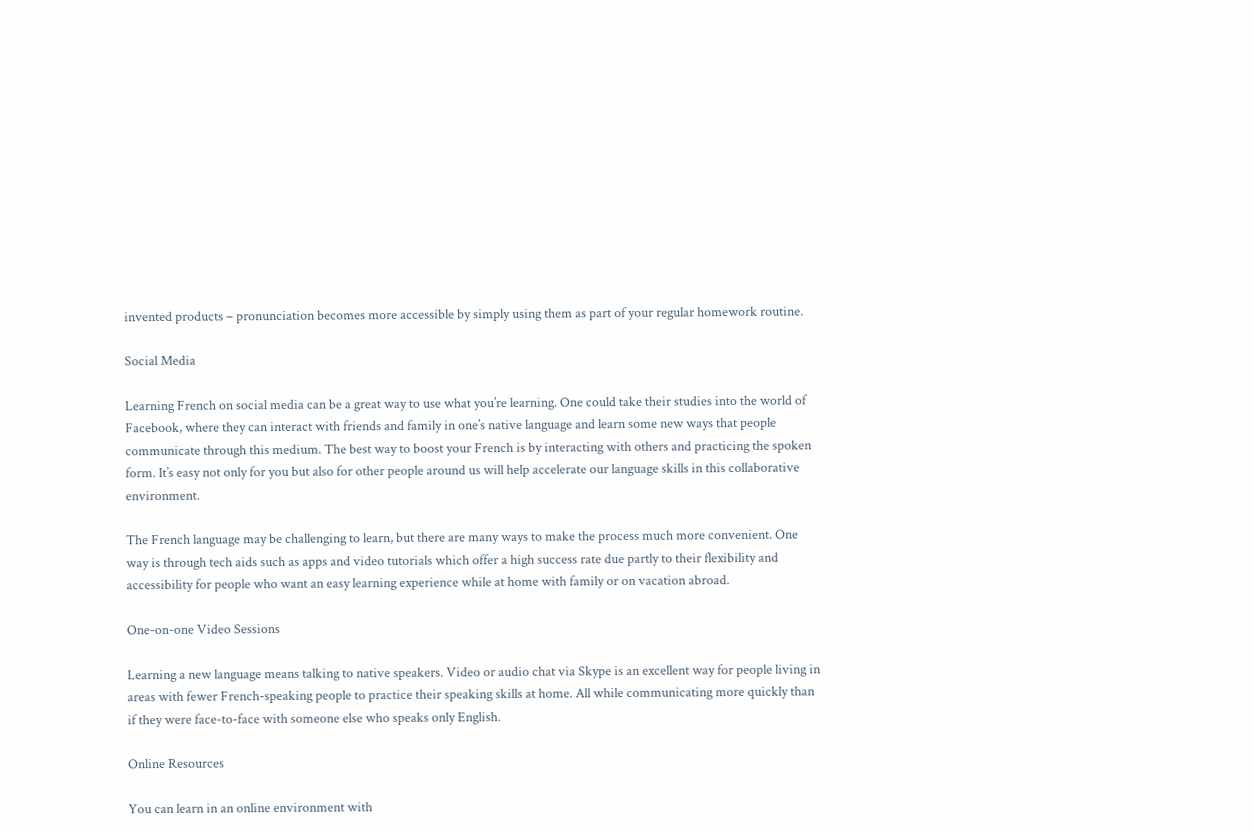invented products – pronunciation becomes more accessible by simply using them as part of your regular homework routine.

Social Media

Learning French on social media can be a great way to use what you’re learning. One could take their studies into the world of Facebook, where they can interact with friends and family in one’s native language and learn some new ways that people communicate through this medium. The best way to boost your French is by interacting with others and practicing the spoken form. It’s easy not only for you but also for other people around us will help accelerate our language skills in this collaborative environment.

The French language may be challenging to learn, but there are many ways to make the process much more convenient. One way is through tech aids such as apps and video tutorials which offer a high success rate due partly to their flexibility and accessibility for people who want an easy learning experience while at home with family or on vacation abroad.

One-on-one Video Sessions

Learning a new language means talking to native speakers. Video or audio chat via Skype is an excellent way for people living in areas with fewer French-speaking people to practice their speaking skills at home. All while communicating more quickly than if they were face-to-face with someone else who speaks only English.

Online Resources

You can learn in an online environment with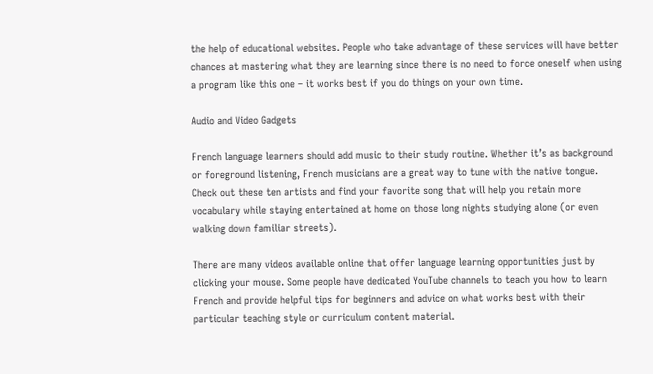the help of educational websites. People who take advantage of these services will have better chances at mastering what they are learning since there is no need to force oneself when using a program like this one – it works best if you do things on your own time.

Audio and Video Gadgets

French language learners should add music to their study routine. Whether it’s as background or foreground listening, French musicians are a great way to tune with the native tongue. Check out these ten artists and find your favorite song that will help you retain more vocabulary while staying entertained at home on those long nights studying alone (or even walking down familiar streets).

There are many videos available online that offer language learning opportunities just by clicking your mouse. Some people have dedicated YouTube channels to teach you how to learn French and provide helpful tips for beginners and advice on what works best with their particular teaching style or curriculum content material.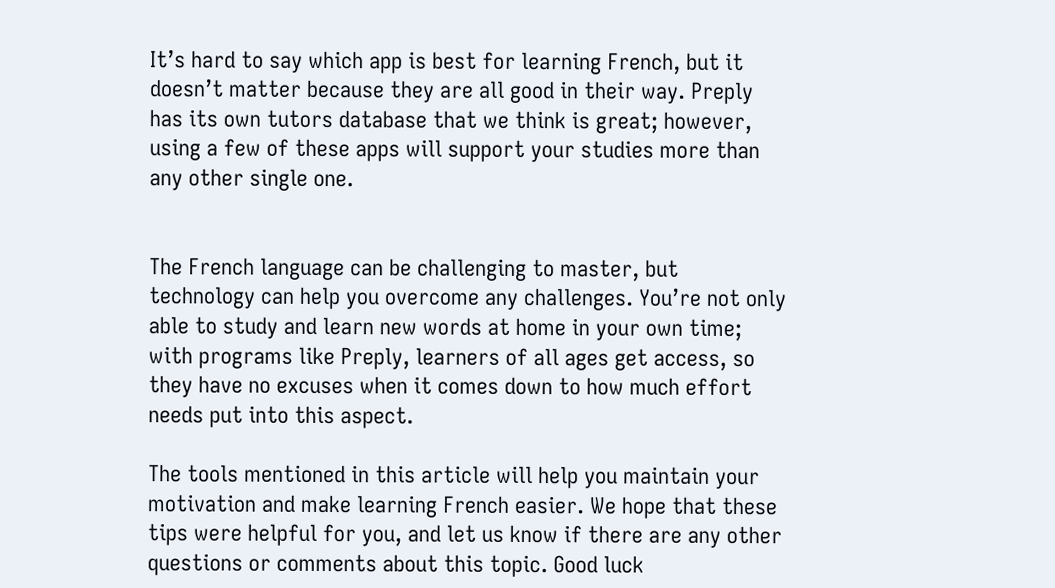It’s hard to say which app is best for learning French, but it doesn’t matter because they are all good in their way. Preply has its own tutors database that we think is great; however, using a few of these apps will support your studies more than any other single one.


The French language can be challenging to master, but technology can help you overcome any challenges. You’re not only able to study and learn new words at home in your own time; with programs like Preply, learners of all ages get access, so they have no excuses when it comes down to how much effort needs put into this aspect.

The tools mentioned in this article will help you maintain your motivation and make learning French easier. We hope that these tips were helpful for you, and let us know if there are any other questions or comments about this topic. Good luck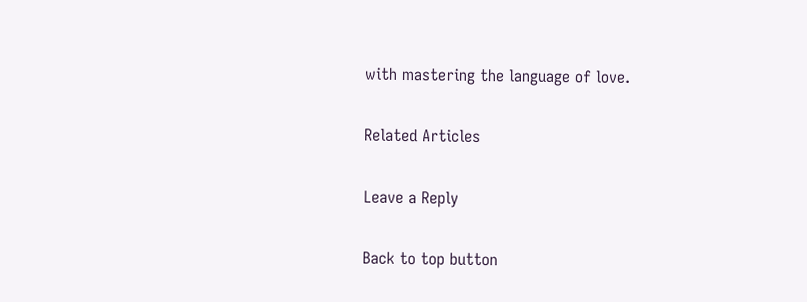with mastering the language of love.

Related Articles

Leave a Reply

Back to top button